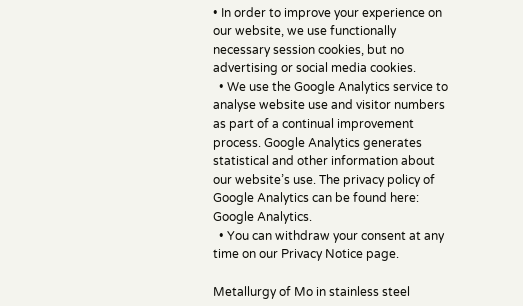• In order to improve your experience on our website, we use functionally necessary session cookies, but no advertising or social media cookies.
  • We use the Google Analytics service to analyse website use and visitor numbers as part of a continual improvement process. Google Analytics generates statistical and other information about our website’s use. The privacy policy of Google Analytics can be found here: Google Analytics.
  • You can withdraw your consent at any time on our Privacy Notice page.

Metallurgy of Mo in stainless steel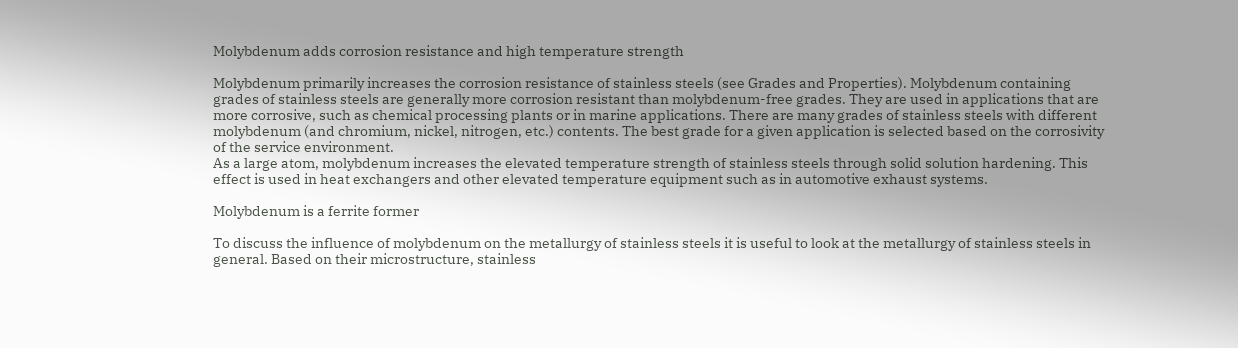Molybdenum adds corrosion resistance and high temperature strength

Molybdenum primarily increases the corrosion resistance of stainless steels (see Grades and Properties). Molybdenum containing grades of stainless steels are generally more corrosion resistant than molybdenum-free grades. They are used in applications that are more corrosive, such as chemical processing plants or in marine applications. There are many grades of stainless steels with different molybdenum (and chromium, nickel, nitrogen, etc.) contents. The best grade for a given application is selected based on the corrosivity of the service environment.
As a large atom, molybdenum increases the elevated temperature strength of stainless steels through solid solution hardening. This effect is used in heat exchangers and other elevated temperature equipment such as in automotive exhaust systems.

Molybdenum is a ferrite former

To discuss the influence of molybdenum on the metallurgy of stainless steels it is useful to look at the metallurgy of stainless steels in general. Based on their microstructure, stainless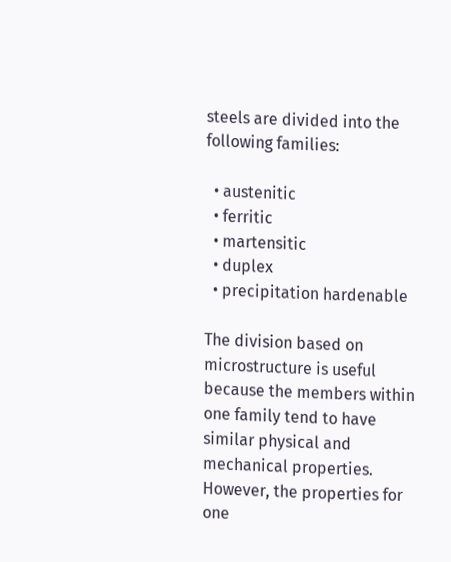steels are divided into the following families:

  • austenitic
  • ferritic
  • martensitic
  • duplex
  • precipitation hardenable

The division based on microstructure is useful because the members within one family tend to have similar physical and mechanical properties. However, the properties for one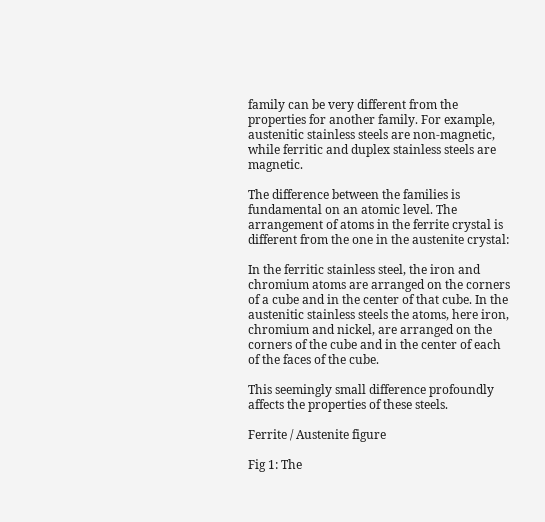family can be very different from the properties for another family. For example, austenitic stainless steels are non-magnetic, while ferritic and duplex stainless steels are magnetic.

The difference between the families is fundamental on an atomic level. The arrangement of atoms in the ferrite crystal is different from the one in the austenite crystal:

In the ferritic stainless steel, the iron and chromium atoms are arranged on the corners of a cube and in the center of that cube. In the austenitic stainless steels the atoms, here iron, chromium and nickel, are arranged on the corners of the cube and in the center of each of the faces of the cube.

This seemingly small difference profoundly affects the properties of these steels.

Ferrite / Austenite figure

Fig 1: The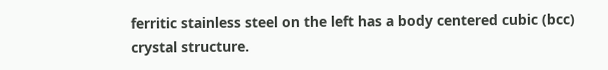ferritic stainless steel on the left has a body centered cubic (bcc) crystal structure.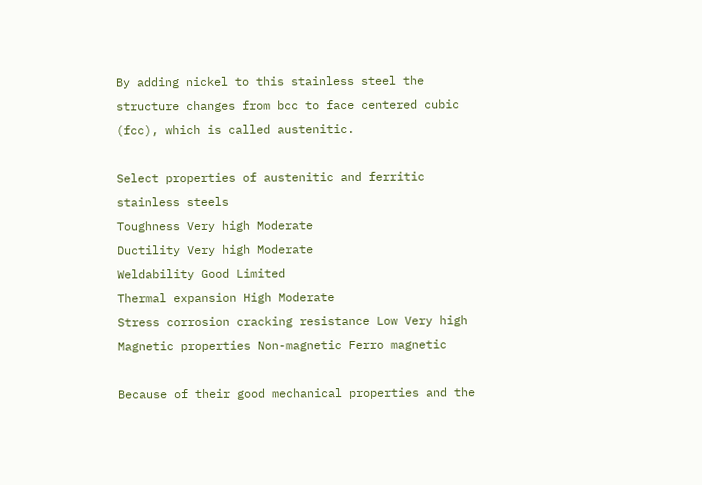By adding nickel to this stainless steel the structure changes from bcc to face centered cubic (fcc), which is called austenitic.

Select properties of austenitic and ferritic stainless steels
Toughness Very high Moderate
Ductility Very high Moderate
Weldability Good Limited
Thermal expansion High Moderate
Stress corrosion cracking resistance Low Very high
Magnetic properties Non-magnetic Ferro magnetic

Because of their good mechanical properties and the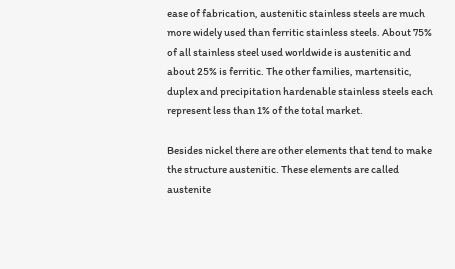ease of fabrication, austenitic stainless steels are much more widely used than ferritic stainless steels. About 75% of all stainless steel used worldwide is austenitic and about 25% is ferritic. The other families, martensitic, duplex and precipitation hardenable stainless steels each represent less than 1% of the total market.

Besides nickel there are other elements that tend to make the structure austenitic. These elements are called austenite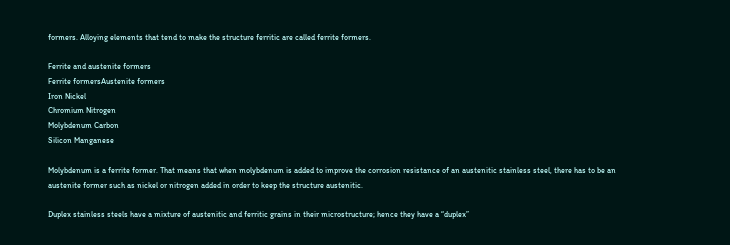formers. Alloying elements that tend to make the structure ferritic are called ferrite formers.

Ferrite and austenite formers
Ferrite formersAustenite formers
Iron Nickel
Chromium Nitrogen
Molybdenum Carbon
Silicon Manganese

Molybdenum is a ferrite former. That means that when molybdenum is added to improve the corrosion resistance of an austenitic stainless steel, there has to be an austenite former such as nickel or nitrogen added in order to keep the structure austenitic.

Duplex stainless steels have a mixture of austenitic and ferritic grains in their microstructure; hence they have a “duplex”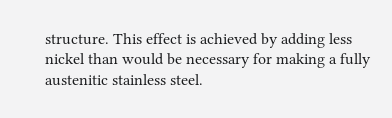structure. This effect is achieved by adding less nickel than would be necessary for making a fully austenitic stainless steel.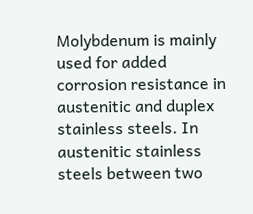Molybdenum is mainly used for added corrosion resistance in austenitic and duplex stainless steels. In austenitic stainless steels between two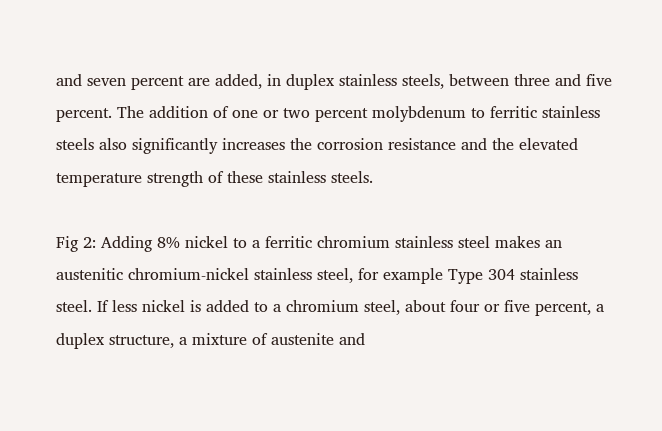and seven percent are added, in duplex stainless steels, between three and five percent. The addition of one or two percent molybdenum to ferritic stainless steels also significantly increases the corrosion resistance and the elevated temperature strength of these stainless steels.

Fig 2: Adding 8% nickel to a ferritic chromium stainless steel makes an austenitic chromium-nickel stainless steel, for example Type 304 stainless steel. If less nickel is added to a chromium steel, about four or five percent, a duplex structure, a mixture of austenite and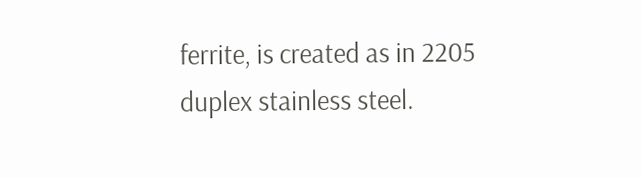ferrite, is created as in 2205 duplex stainless steel.